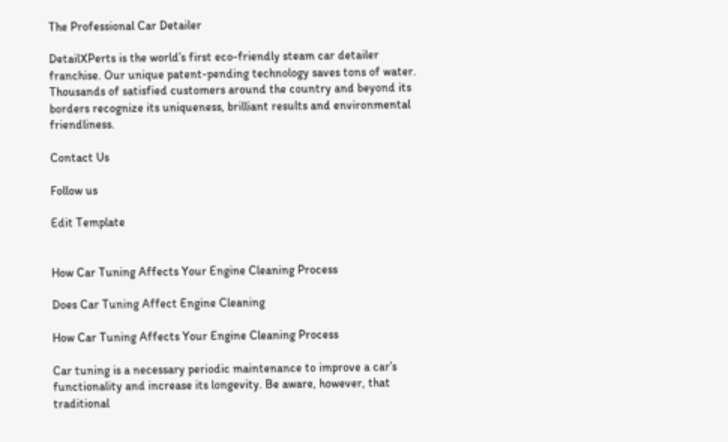The Professional Car Detailer

DetailXPerts is the world’s first eco-friendly steam car detailer franchise. Our unique patent-pending technology saves tons of water. Thousands of satisfied customers around the country and beyond its borders recognize its uniqueness, brilliant results and environmental friendliness.

Contact Us

Follow us

Edit Template


How Car Tuning Affects Your Engine Cleaning Process

Does Car Tuning Affect Engine Cleaning

How Car Tuning Affects Your Engine Cleaning Process

Car tuning is a necessary periodic maintenance to improve a car’s functionality and increase its longevity. Be aware, however, that traditional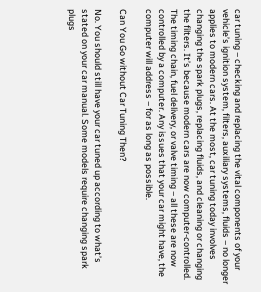car tuning – checking and replacing the vital components of your vehicle’s ignition system, filters, auxiliary systems, fluids – no longer applies to modern cars. At the most, car tuning today involves changing the spark plugs, replacing fluids, and cleaning or changing the filters. It’s because modern cars are now computer-controlled. The timing chain, fuel delivery, or valve timing – all these are now controlled by a computer. Any issues that your car might have, the computer will address – for as long as possible.

Can You Go without Car Tuning Then?

No. You should still have your car tuned up according to what’s stated on your car manual. Some models require changing spark plugs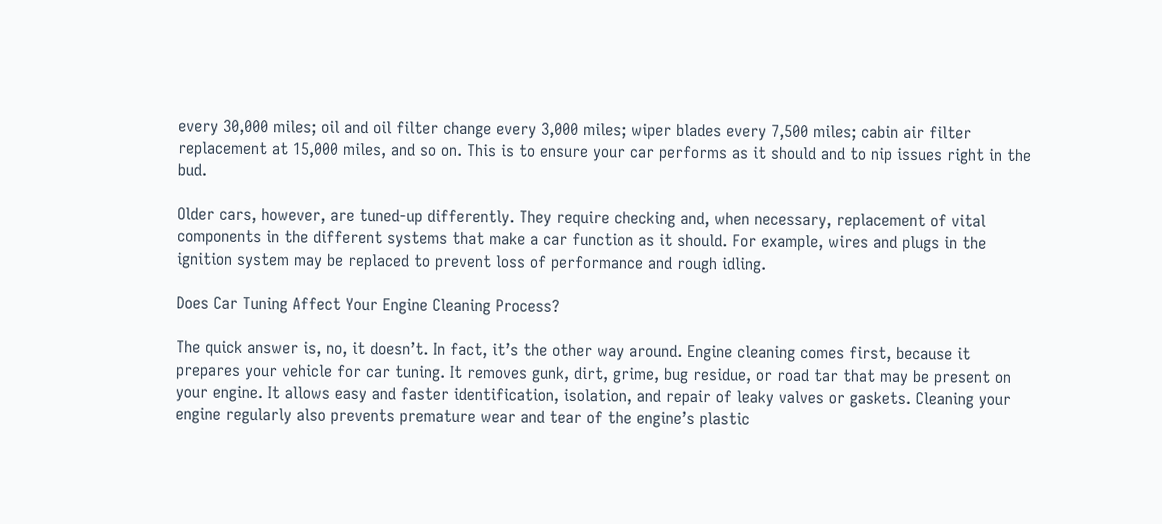every 30,000 miles; oil and oil filter change every 3,000 miles; wiper blades every 7,500 miles; cabin air filter replacement at 15,000 miles, and so on. This is to ensure your car performs as it should and to nip issues right in the bud.

Older cars, however, are tuned-up differently. They require checking and, when necessary, replacement of vital components in the different systems that make a car function as it should. For example, wires and plugs in the ignition system may be replaced to prevent loss of performance and rough idling.

Does Car Tuning Affect Your Engine Cleaning Process?

The quick answer is, no, it doesn’t. In fact, it’s the other way around. Engine cleaning comes first, because it prepares your vehicle for car tuning. It removes gunk, dirt, grime, bug residue, or road tar that may be present on your engine. It allows easy and faster identification, isolation, and repair of leaky valves or gaskets. Cleaning your engine regularly also prevents premature wear and tear of the engine’s plastic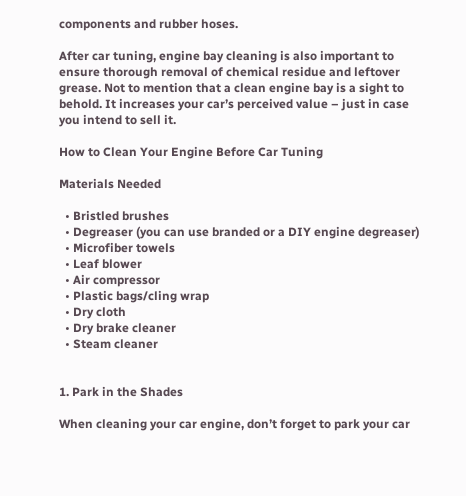components and rubber hoses.

After car tuning, engine bay cleaning is also important to ensure thorough removal of chemical residue and leftover grease. Not to mention that a clean engine bay is a sight to behold. It increases your car’s perceived value – just in case you intend to sell it.

How to Clean Your Engine Before Car Tuning

Materials Needed

  • Bristled brushes
  • Degreaser (you can use branded or a DIY engine degreaser)
  • Microfiber towels
  • Leaf blower
  • Air compressor
  • Plastic bags/cling wrap
  • Dry cloth
  • Dry brake cleaner
  • Steam cleaner


1. Park in the Shades

When cleaning your car engine, don’t forget to park your car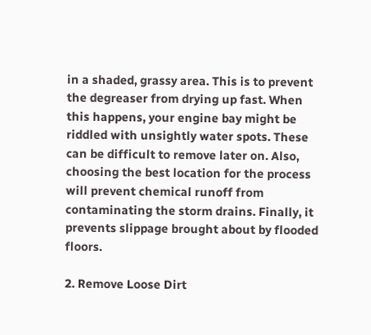in a shaded, grassy area. This is to prevent the degreaser from drying up fast. When this happens, your engine bay might be riddled with unsightly water spots. These can be difficult to remove later on. Also, choosing the best location for the process will prevent chemical runoff from contaminating the storm drains. Finally, it prevents slippage brought about by flooded floors.

2. Remove Loose Dirt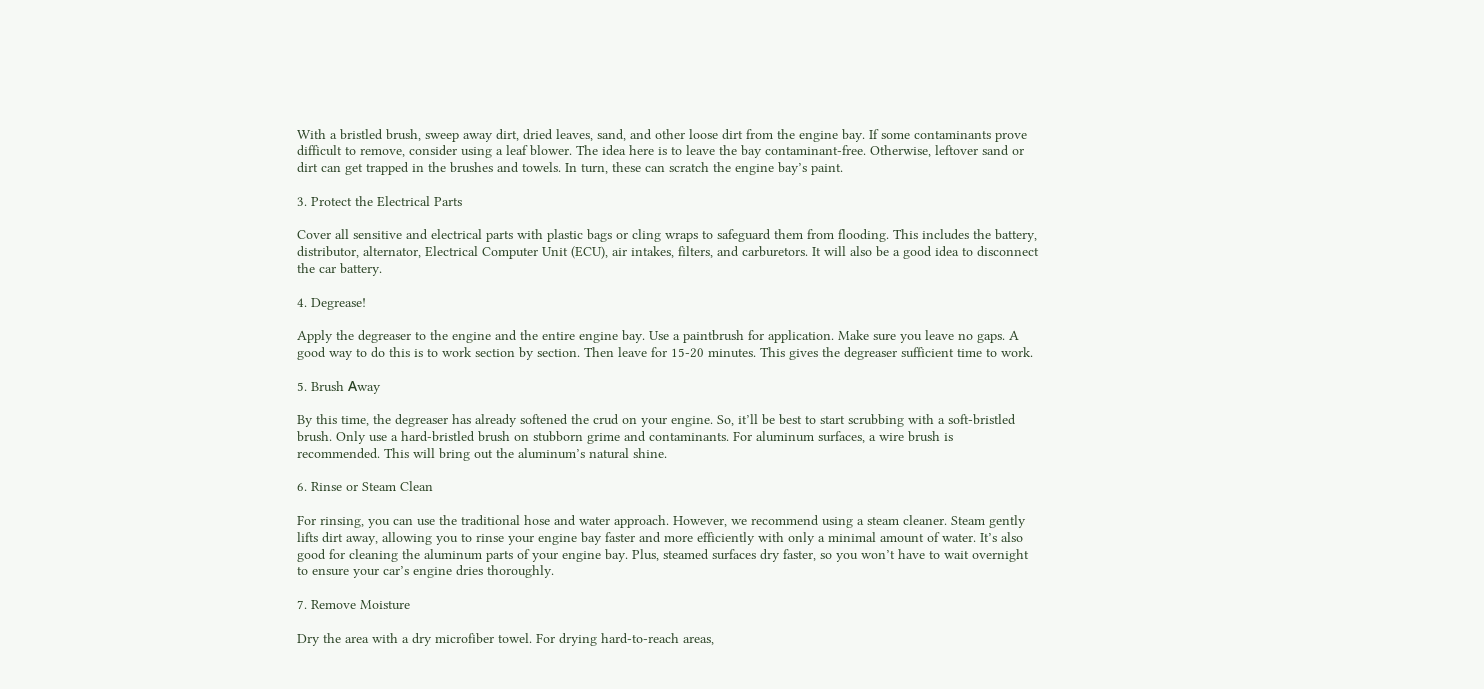With a bristled brush, sweep away dirt, dried leaves, sand, and other loose dirt from the engine bay. If some contaminants prove difficult to remove, consider using a leaf blower. The idea here is to leave the bay contaminant-free. Otherwise, leftover sand or dirt can get trapped in the brushes and towels. In turn, these can scratch the engine bay’s paint.

3. Protect the Electrical Parts

Cover all sensitive and electrical parts with plastic bags or cling wraps to safeguard them from flooding. This includes the battery, distributor, alternator, Electrical Computer Unit (ECU), air intakes, filters, and carburetors. It will also be a good idea to disconnect the car battery.

4. Degrease!

Apply the degreaser to the engine and the entire engine bay. Use a paintbrush for application. Make sure you leave no gaps. A good way to do this is to work section by section. Then leave for 15-20 minutes. This gives the degreaser sufficient time to work.

5. Brush Аway

By this time, the degreaser has already softened the crud on your engine. So, it’ll be best to start scrubbing with a soft-bristled brush. Only use a hard-bristled brush on stubborn grime and contaminants. For aluminum surfaces, a wire brush is recommended. This will bring out the aluminum’s natural shine.

6. Rinse or Steam Clean

For rinsing, you can use the traditional hose and water approach. However, we recommend using a steam cleaner. Steam gently lifts dirt away, allowing you to rinse your engine bay faster and more efficiently with only a minimal amount of water. It’s also good for cleaning the aluminum parts of your engine bay. Plus, steamed surfaces dry faster, so you won’t have to wait overnight to ensure your car’s engine dries thoroughly.

7. Remove Moisture

Dry the area with a dry microfiber towel. For drying hard-to-reach areas,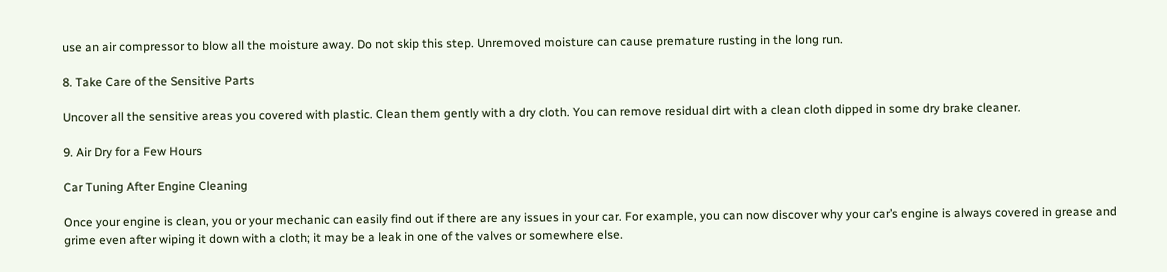use an air compressor to blow all the moisture away. Do not skip this step. Unremoved moisture can cause premature rusting in the long run.

8. Take Care of the Sensitive Parts

Uncover all the sensitive areas you covered with plastic. Clean them gently with a dry cloth. You can remove residual dirt with a clean cloth dipped in some dry brake cleaner.

9. Air Dry for a Few Hours

Car Tuning After Engine Cleaning

Once your engine is clean, you or your mechanic can easily find out if there are any issues in your car. For example, you can now discover why your car’s engine is always covered in grease and grime even after wiping it down with a cloth; it may be a leak in one of the valves or somewhere else.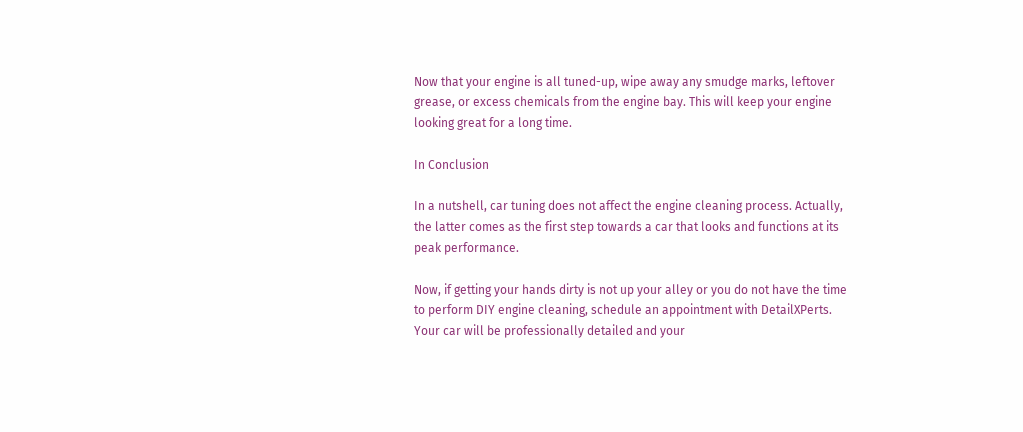Now that your engine is all tuned-up, wipe away any smudge marks, leftover grease, or excess chemicals from the engine bay. This will keep your engine looking great for a long time.

In Conclusion

In a nutshell, car tuning does not affect the engine cleaning process. Actually, the latter comes as the first step towards a car that looks and functions at its peak performance.

Now, if getting your hands dirty is not up your alley or you do not have the time to perform DIY engine cleaning, schedule an appointment with DetailXPerts. Your car will be professionally detailed and your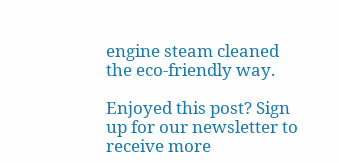engine steam cleaned the eco-friendly way.

Enjoyed this post? Sign up for our newsletter to receive more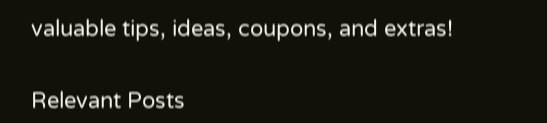valuable tips, ideas, coupons, and extras!


Relevant Posts